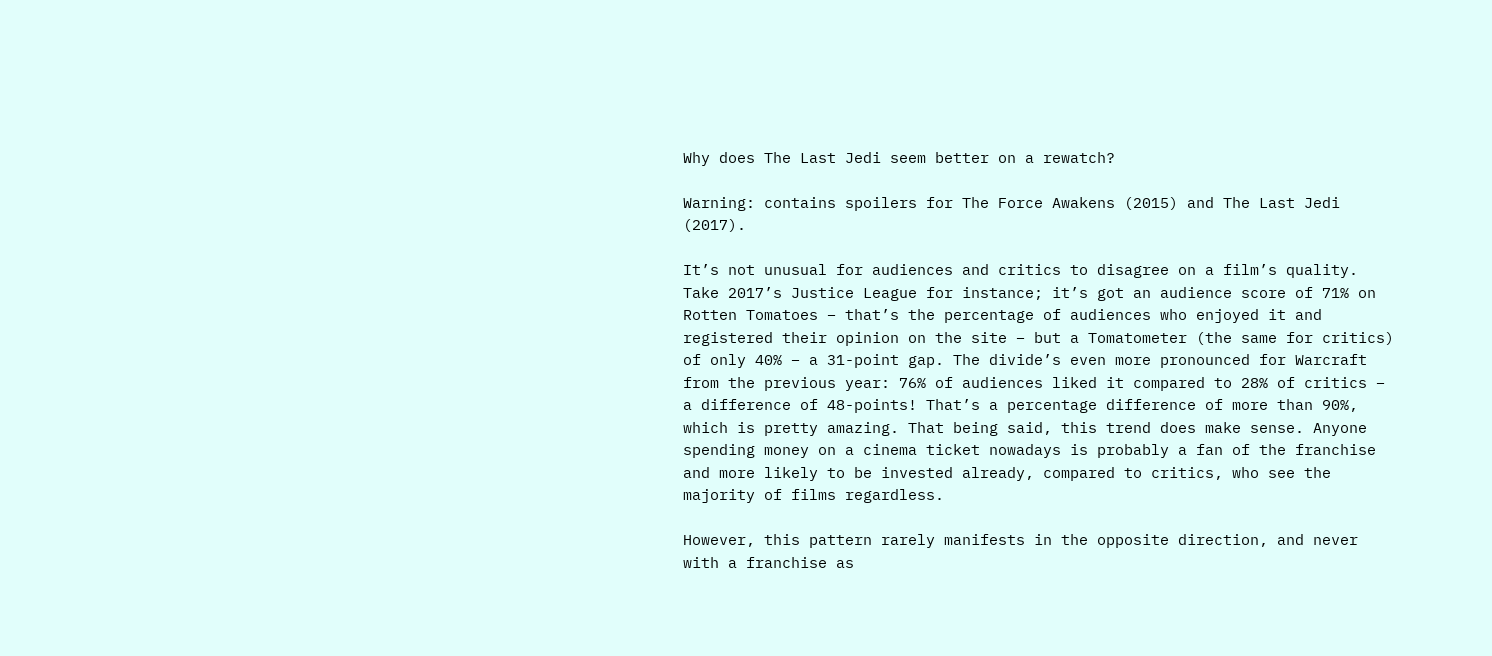Why does The Last Jedi seem better on a rewatch?

Warning: contains spoilers for The Force Awakens (2015) and The Last Jedi (2017).

It’s not unusual for audiences and critics to disagree on a film’s quality. Take 2017’s Justice League for instance; it’s got an audience score of 71% on Rotten Tomatoes – that’s the percentage of audiences who enjoyed it and registered their opinion on the site – but a Tomatometer (the same for critics) of only 40% – a 31-point gap. The divide’s even more pronounced for Warcraft from the previous year: 76% of audiences liked it compared to 28% of critics – a difference of 48-points! That’s a percentage difference of more than 90%, which is pretty amazing. That being said, this trend does make sense. Anyone spending money on a cinema ticket nowadays is probably a fan of the franchise and more likely to be invested already, compared to critics, who see the majority of films regardless.

However, this pattern rarely manifests in the opposite direction, and never with a franchise as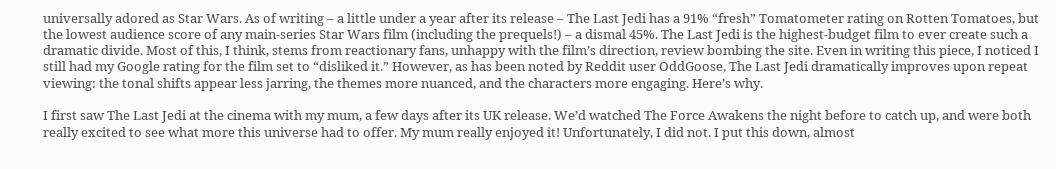universally adored as Star Wars. As of writing – a little under a year after its release – The Last Jedi has a 91% “fresh” Tomatometer rating on Rotten Tomatoes, but the lowest audience score of any main-series Star Wars film (including the prequels!) – a dismal 45%. The Last Jedi is the highest-budget film to ever create such a dramatic divide. Most of this, I think, stems from reactionary fans, unhappy with the film’s direction, review bombing the site. Even in writing this piece, I noticed I still had my Google rating for the film set to “disliked it.” However, as has been noted by Reddit user OddGoose, The Last Jedi dramatically improves upon repeat viewing: the tonal shifts appear less jarring, the themes more nuanced, and the characters more engaging. Here’s why.

I first saw The Last Jedi at the cinema with my mum, a few days after its UK release. We’d watched The Force Awakens the night before to catch up, and were both really excited to see what more this universe had to offer. My mum really enjoyed it! Unfortunately, I did not. I put this down, almost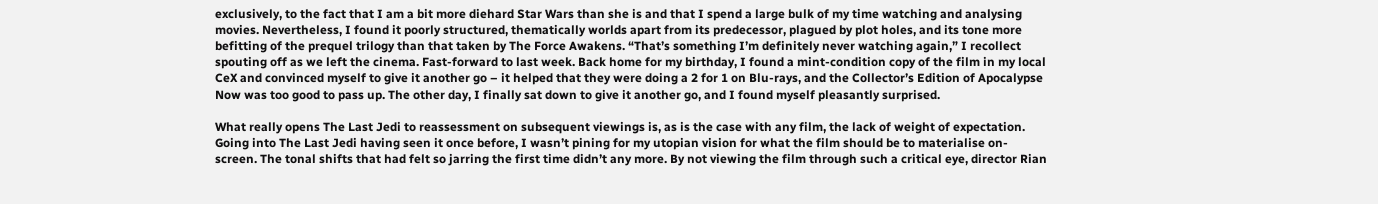exclusively, to the fact that I am a bit more diehard Star Wars than she is and that I spend a large bulk of my time watching and analysing movies. Nevertheless, I found it poorly structured, thematically worlds apart from its predecessor, plagued by plot holes, and its tone more befitting of the prequel trilogy than that taken by The Force Awakens. “That’s something I’m definitely never watching again,” I recollect spouting off as we left the cinema. Fast-forward to last week. Back home for my birthday, I found a mint-condition copy of the film in my local CeX and convinced myself to give it another go – it helped that they were doing a 2 for 1 on Blu-rays, and the Collector’s Edition of Apocalypse Now was too good to pass up. The other day, I finally sat down to give it another go, and I found myself pleasantly surprised.

What really opens The Last Jedi to reassessment on subsequent viewings is, as is the case with any film, the lack of weight of expectation. Going into The Last Jedi having seen it once before, I wasn’t pining for my utopian vision for what the film should be to materialise on-screen. The tonal shifts that had felt so jarring the first time didn’t any more. By not viewing the film through such a critical eye, director Rian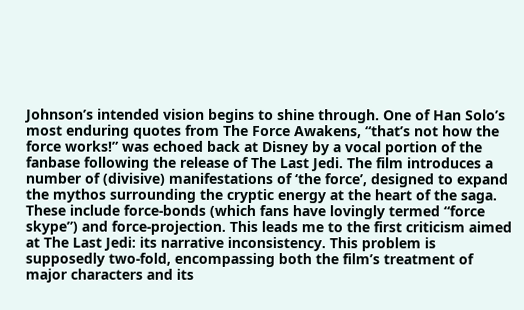Johnson’s intended vision begins to shine through. One of Han Solo’s most enduring quotes from The Force Awakens, “that’s not how the force works!” was echoed back at Disney by a vocal portion of the fanbase following the release of The Last Jedi. The film introduces a number of (divisive) manifestations of ‘the force’, designed to expand the mythos surrounding the cryptic energy at the heart of the saga. These include force-bonds (which fans have lovingly termed “force skype”) and force-projection. This leads me to the first criticism aimed at The Last Jedi: its narrative inconsistency. This problem is supposedly two-fold, encompassing both the film’s treatment of major characters and its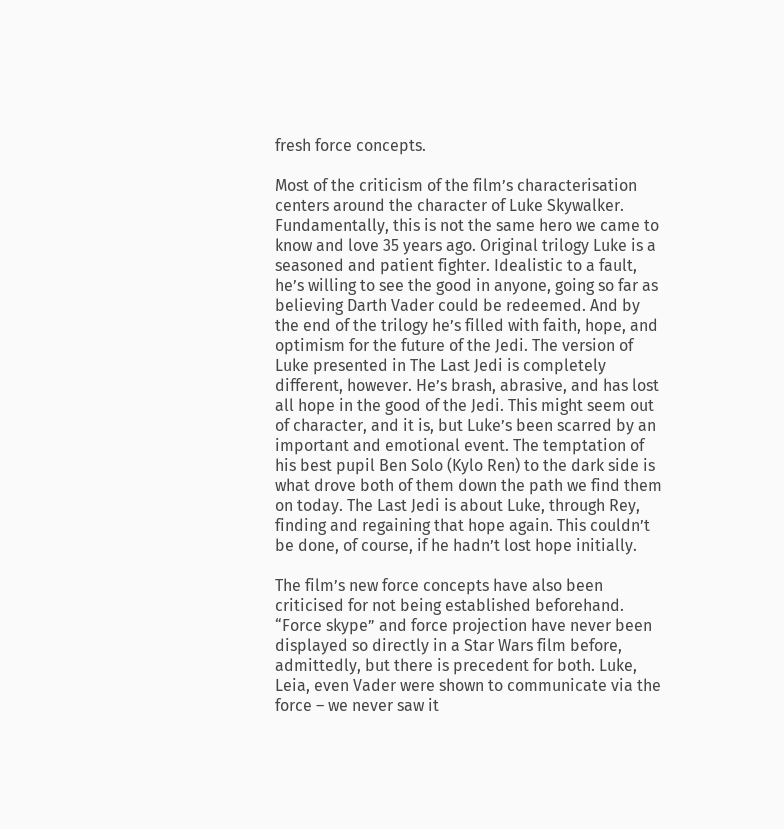fresh force concepts.

Most of the criticism of the film’s characterisation centers around the character of Luke Skywalker. Fundamentally, this is not the same hero we came to know and love 35 years ago. Original trilogy Luke is a seasoned and patient fighter. Idealistic to a fault, he’s willing to see the good in anyone, going so far as believing Darth Vader could be redeemed. And by the end of the trilogy he’s filled with faith, hope, and optimism for the future of the Jedi. The version of Luke presented in The Last Jedi is completely different, however. He’s brash, abrasive, and has lost all hope in the good of the Jedi. This might seem out of character, and it is, but Luke’s been scarred by an important and emotional event. The temptation of his best pupil Ben Solo (Kylo Ren) to the dark side is what drove both of them down the path we find them on today. The Last Jedi is about Luke, through Rey, finding and regaining that hope again. This couldn’t be done, of course, if he hadn’t lost hope initially.

The film’s new force concepts have also been criticised for not being established beforehand. “Force skype” and force projection have never been displayed so directly in a Star Wars film before, admittedly, but there is precedent for both. Luke, Leia, even Vader were shown to communicate via the force – we never saw it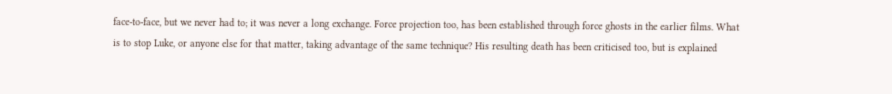face-to-face, but we never had to; it was never a long exchange. Force projection too, has been established through force ghosts in the earlier films. What is to stop Luke, or anyone else for that matter, taking advantage of the same technique? His resulting death has been criticised too, but is explained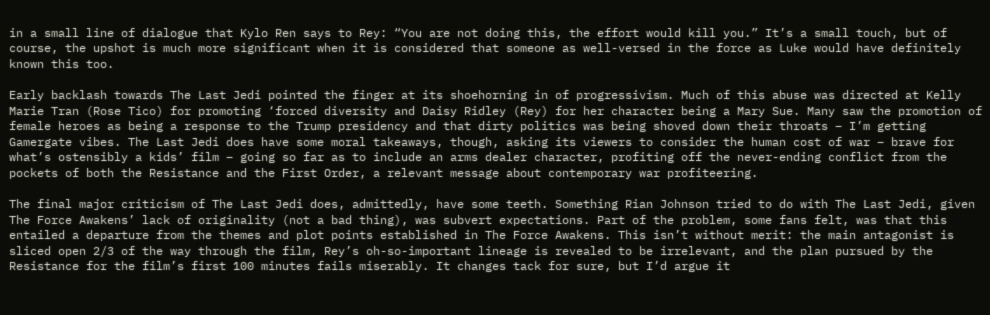in a small line of dialogue that Kylo Ren says to Rey: “You are not doing this, the effort would kill you.” It’s a small touch, but of course, the upshot is much more significant when it is considered that someone as well-versed in the force as Luke would have definitely known this too.

Early backlash towards The Last Jedi pointed the finger at its shoehorning in of progressivism. Much of this abuse was directed at Kelly Marie Tran (Rose Tico) for promoting ‘forced diversity and Daisy Ridley (Rey) for her character being a Mary Sue. Many saw the promotion of female heroes as being a response to the Trump presidency and that dirty politics was being shoved down their throats – I’m getting Gamergate vibes. The Last Jedi does have some moral takeaways, though, asking its viewers to consider the human cost of war – brave for what’s ostensibly a kids’ film – going so far as to include an arms dealer character, profiting off the never-ending conflict from the pockets of both the Resistance and the First Order, a relevant message about contemporary war profiteering.

The final major criticism of The Last Jedi does, admittedly, have some teeth. Something Rian Johnson tried to do with The Last Jedi, given The Force Awakens’ lack of originality (not a bad thing), was subvert expectations. Part of the problem, some fans felt, was that this entailed a departure from the themes and plot points established in The Force Awakens. This isn’t without merit: the main antagonist is sliced open 2/3 of the way through the film, Rey’s oh-so-important lineage is revealed to be irrelevant, and the plan pursued by the Resistance for the film’s first 100 minutes fails miserably. It changes tack for sure, but I’d argue it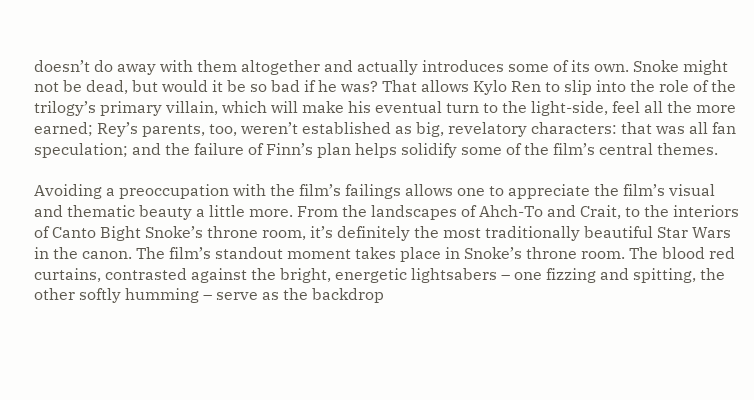doesn’t do away with them altogether and actually introduces some of its own. Snoke might not be dead, but would it be so bad if he was? That allows Kylo Ren to slip into the role of the trilogy’s primary villain, which will make his eventual turn to the light-side, feel all the more earned; Rey’s parents, too, weren’t established as big, revelatory characters: that was all fan speculation; and the failure of Finn’s plan helps solidify some of the film’s central themes.

Avoiding a preoccupation with the film’s failings allows one to appreciate the film’s visual and thematic beauty a little more. From the landscapes of Ahch-To and Crait, to the interiors of Canto Bight Snoke’s throne room, it’s definitely the most traditionally beautiful Star Wars in the canon. The film’s standout moment takes place in Snoke’s throne room. The blood red curtains, contrasted against the bright, energetic lightsabers – one fizzing and spitting, the other softly humming – serve as the backdrop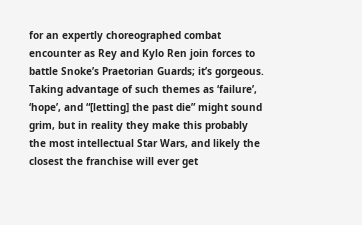for an expertly choreographed combat encounter as Rey and Kylo Ren join forces to battle Snoke’s Praetorian Guards; it’s gorgeous. Taking advantage of such themes as ‘failure’, ‘hope’, and “[letting] the past die” might sound grim, but in reality they make this probably the most intellectual Star Wars, and likely the closest the franchise will ever get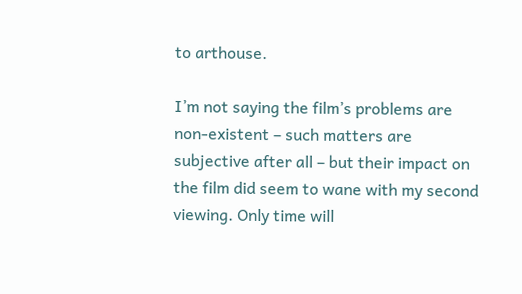to arthouse.

I’m not saying the film’s problems are non-existent – such matters are subjective after all – but their impact on the film did seem to wane with my second viewing. Only time will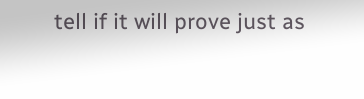tell if it will prove just as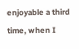enjoyable a third time, when I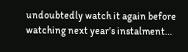undoubtedly watch it again before watching next year’s instalment…